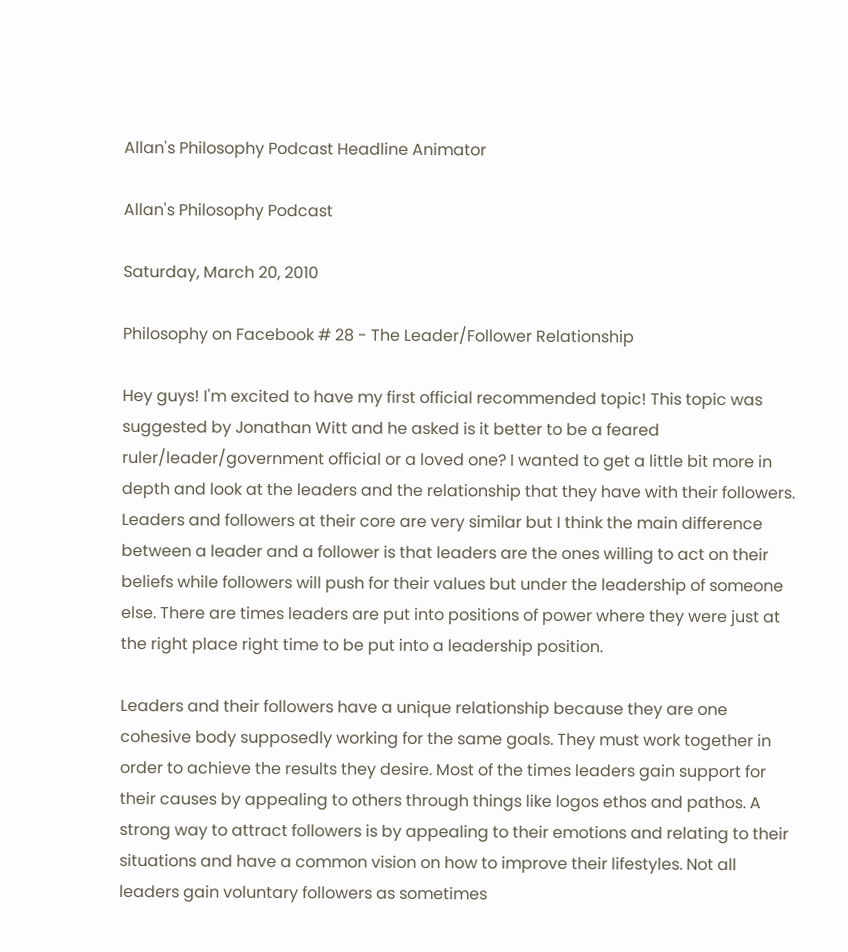Allan's Philosophy Podcast Headline Animator

Allan's Philosophy Podcast

Saturday, March 20, 2010

Philosophy on Facebook # 28 - The Leader/Follower Relationship

Hey guys! I'm excited to have my first official recommended topic! This topic was suggested by Jonathan Witt and he asked is it better to be a feared ruler/leader/government official or a loved one? I wanted to get a little bit more in depth and look at the leaders and the relationship that they have with their followers. Leaders and followers at their core are very similar but I think the main difference between a leader and a follower is that leaders are the ones willing to act on their beliefs while followers will push for their values but under the leadership of someone else. There are times leaders are put into positions of power where they were just at the right place right time to be put into a leadership position.

Leaders and their followers have a unique relationship because they are one cohesive body supposedly working for the same goals. They must work together in order to achieve the results they desire. Most of the times leaders gain support for their causes by appealing to others through things like logos ethos and pathos. A strong way to attract followers is by appealing to their emotions and relating to their situations and have a common vision on how to improve their lifestyles. Not all leaders gain voluntary followers as sometimes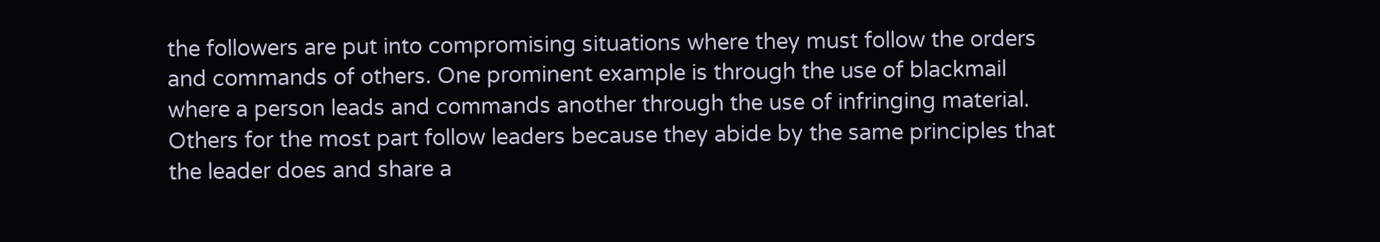the followers are put into compromising situations where they must follow the orders and commands of others. One prominent example is through the use of blackmail where a person leads and commands another through the use of infringing material. Others for the most part follow leaders because they abide by the same principles that the leader does and share a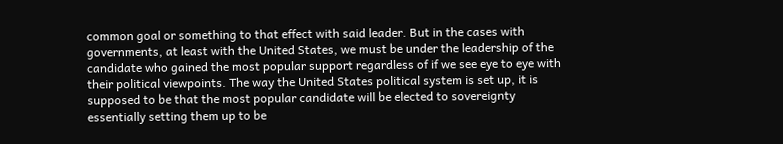common goal or something to that effect with said leader. But in the cases with governments, at least with the United States, we must be under the leadership of the candidate who gained the most popular support regardless of if we see eye to eye with their political viewpoints. The way the United States political system is set up, it is supposed to be that the most popular candidate will be elected to sovereignty essentially setting them up to be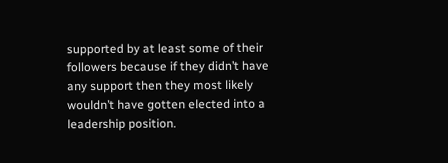supported by at least some of their followers because if they didn’t have any support then they most likely wouldn’t have gotten elected into a leadership position.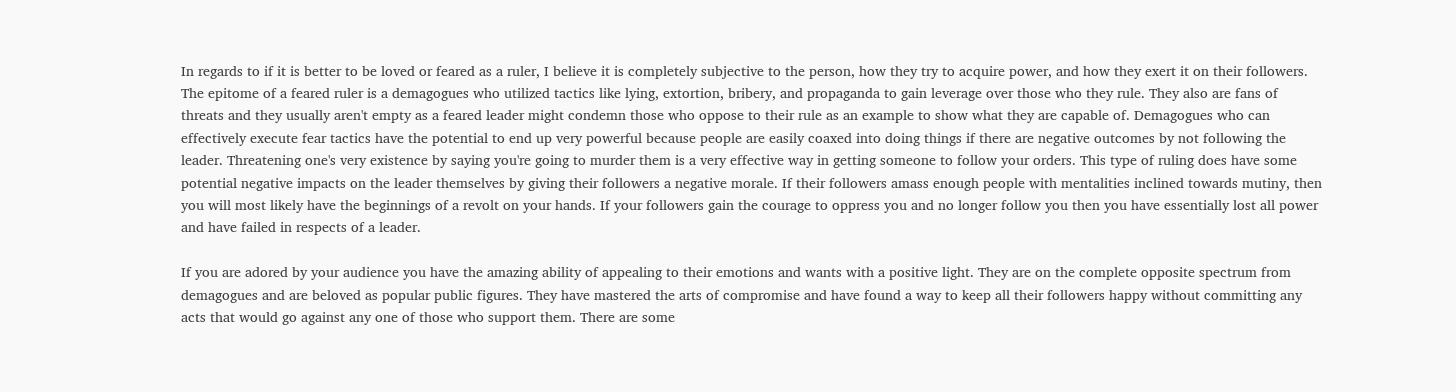In regards to if it is better to be loved or feared as a ruler, I believe it is completely subjective to the person, how they try to acquire power, and how they exert it on their followers. The epitome of a feared ruler is a demagogues who utilized tactics like lying, extortion, bribery, and propaganda to gain leverage over those who they rule. They also are fans of threats and they usually aren't empty as a feared leader might condemn those who oppose to their rule as an example to show what they are capable of. Demagogues who can effectively execute fear tactics have the potential to end up very powerful because people are easily coaxed into doing things if there are negative outcomes by not following the leader. Threatening one's very existence by saying you're going to murder them is a very effective way in getting someone to follow your orders. This type of ruling does have some potential negative impacts on the leader themselves by giving their followers a negative morale. If their followers amass enough people with mentalities inclined towards mutiny, then you will most likely have the beginnings of a revolt on your hands. If your followers gain the courage to oppress you and no longer follow you then you have essentially lost all power and have failed in respects of a leader.

If you are adored by your audience you have the amazing ability of appealing to their emotions and wants with a positive light. They are on the complete opposite spectrum from demagogues and are beloved as popular public figures. They have mastered the arts of compromise and have found a way to keep all their followers happy without committing any acts that would go against any one of those who support them. There are some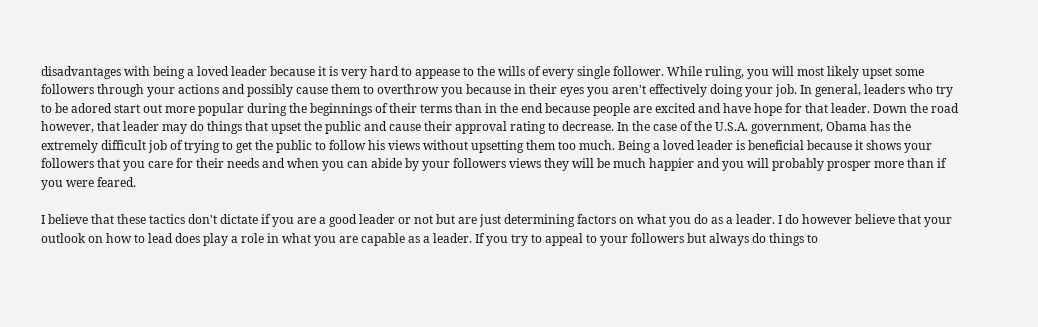disadvantages with being a loved leader because it is very hard to appease to the wills of every single follower. While ruling, you will most likely upset some followers through your actions and possibly cause them to overthrow you because in their eyes you aren't effectively doing your job. In general, leaders who try to be adored start out more popular during the beginnings of their terms than in the end because people are excited and have hope for that leader. Down the road however, that leader may do things that upset the public and cause their approval rating to decrease. In the case of the U.S.A. government, Obama has the extremely difficult job of trying to get the public to follow his views without upsetting them too much. Being a loved leader is beneficial because it shows your followers that you care for their needs and when you can abide by your followers views they will be much happier and you will probably prosper more than if you were feared.

I believe that these tactics don't dictate if you are a good leader or not but are just determining factors on what you do as a leader. I do however believe that your outlook on how to lead does play a role in what you are capable as a leader. If you try to appeal to your followers but always do things to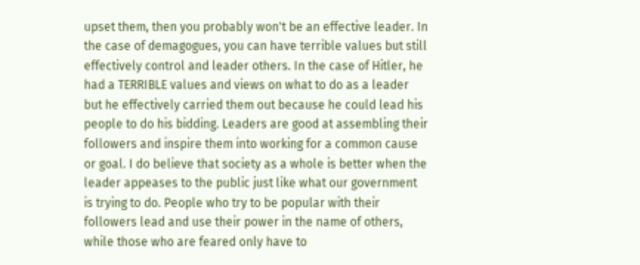upset them, then you probably won't be an effective leader. In the case of demagogues, you can have terrible values but still effectively control and leader others. In the case of Hitler, he had a TERRIBLE values and views on what to do as a leader but he effectively carried them out because he could lead his people to do his bidding. Leaders are good at assembling their followers and inspire them into working for a common cause or goal. I do believe that society as a whole is better when the leader appeases to the public just like what our government is trying to do. People who try to be popular with their followers lead and use their power in the name of others, while those who are feared only have to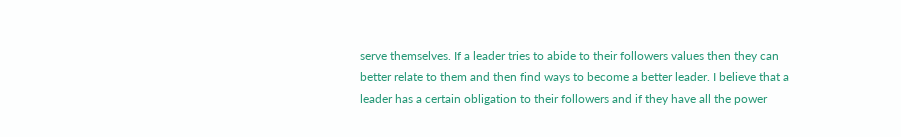serve themselves. If a leader tries to abide to their followers values then they can better relate to them and then find ways to become a better leader. I believe that a leader has a certain obligation to their followers and if they have all the power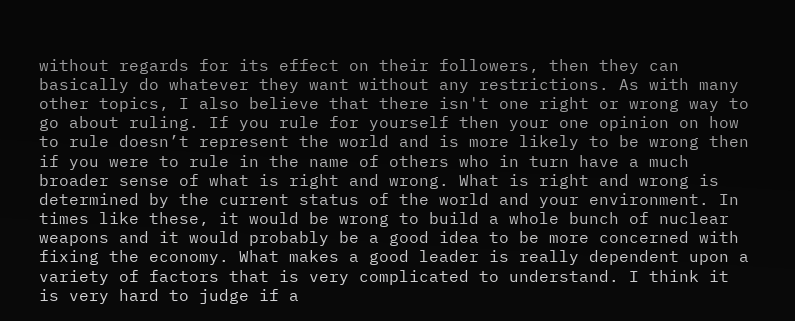without regards for its effect on their followers, then they can basically do whatever they want without any restrictions. As with many other topics, I also believe that there isn't one right or wrong way to go about ruling. If you rule for yourself then your one opinion on how to rule doesn’t represent the world and is more likely to be wrong then if you were to rule in the name of others who in turn have a much broader sense of what is right and wrong. What is right and wrong is determined by the current status of the world and your environment. In times like these, it would be wrong to build a whole bunch of nuclear weapons and it would probably be a good idea to be more concerned with fixing the economy. What makes a good leader is really dependent upon a variety of factors that is very complicated to understand. I think it is very hard to judge if a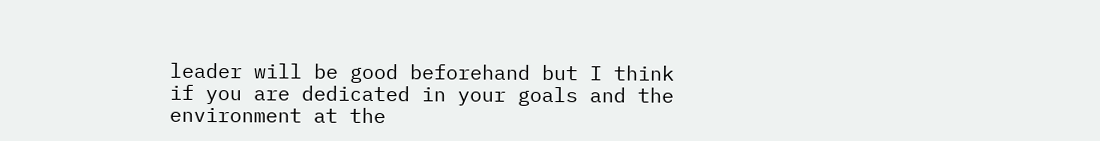leader will be good beforehand but I think if you are dedicated in your goals and the environment at the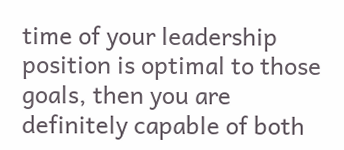time of your leadership position is optimal to those goals, then you are definitely capable of both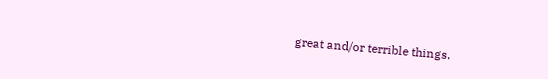great and/or terrible things.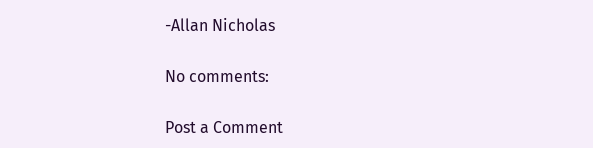-Allan Nicholas

No comments:

Post a Comment